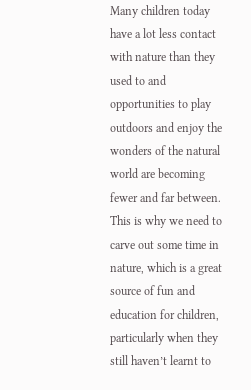Many children today have a lot less contact with nature than they used to and opportunities to play outdoors and enjoy the wonders of the natural world are becoming fewer and far between. This is why we need to carve out some time in nature, which is a great source of fun and education for children, particularly when they still haven’t learnt to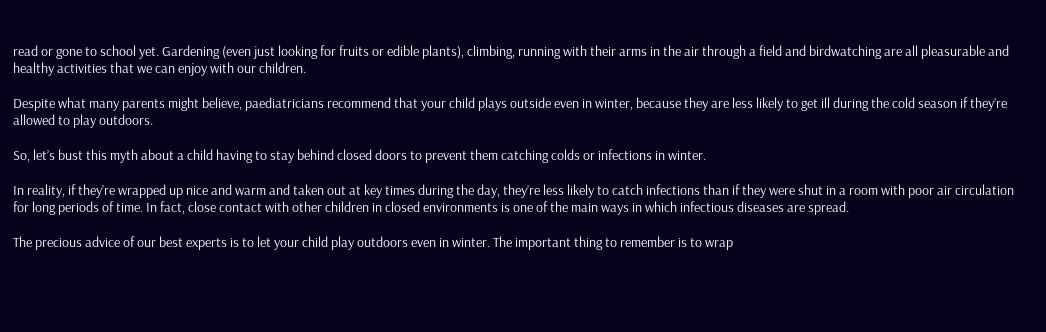read or gone to school yet. Gardening (even just looking for fruits or edible plants), climbing, running with their arms in the air through a field and birdwatching are all pleasurable and healthy activities that we can enjoy with our children.

Despite what many parents might believe, paediatricians recommend that your child plays outside even in winter, because they are less likely to get ill during the cold season if they’re allowed to play outdoors.

So, let’s bust this myth about a child having to stay behind closed doors to prevent them catching colds or infections in winter.

In reality, if they’re wrapped up nice and warm and taken out at key times during the day, they’re less likely to catch infections than if they were shut in a room with poor air circulation for long periods of time. In fact, close contact with other children in closed environments is one of the main ways in which infectious diseases are spread.

The precious advice of our best experts is to let your child play outdoors even in winter. The important thing to remember is to wrap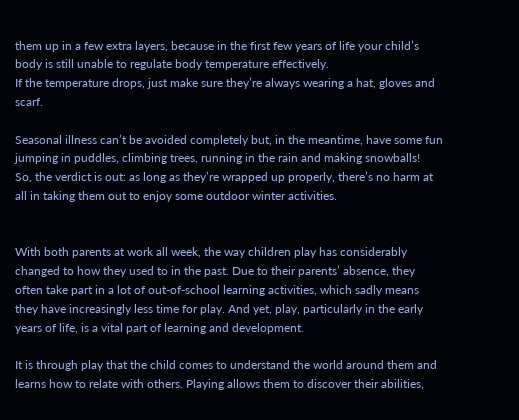them up in a few extra layers, because in the first few years of life your child’s body is still unable to regulate body temperature effectively.
If the temperature drops, just make sure they’re always wearing a hat, gloves and scarf.

Seasonal illness can’t be avoided completely but, in the meantime, have some fun jumping in puddles, climbing trees, running in the rain and making snowballs!
So, the verdict is out: as long as they’re wrapped up properly, there’s no harm at all in taking them out to enjoy some outdoor winter activities.


With both parents at work all week, the way children play has considerably changed to how they used to in the past. Due to their parents’ absence, they often take part in a lot of out-of-school learning activities, which sadly means they have increasingly less time for play. And yet, play, particularly in the early years of life, is a vital part of learning and development.

It is through play that the child comes to understand the world around them and learns how to relate with others. Playing allows them to discover their abilities,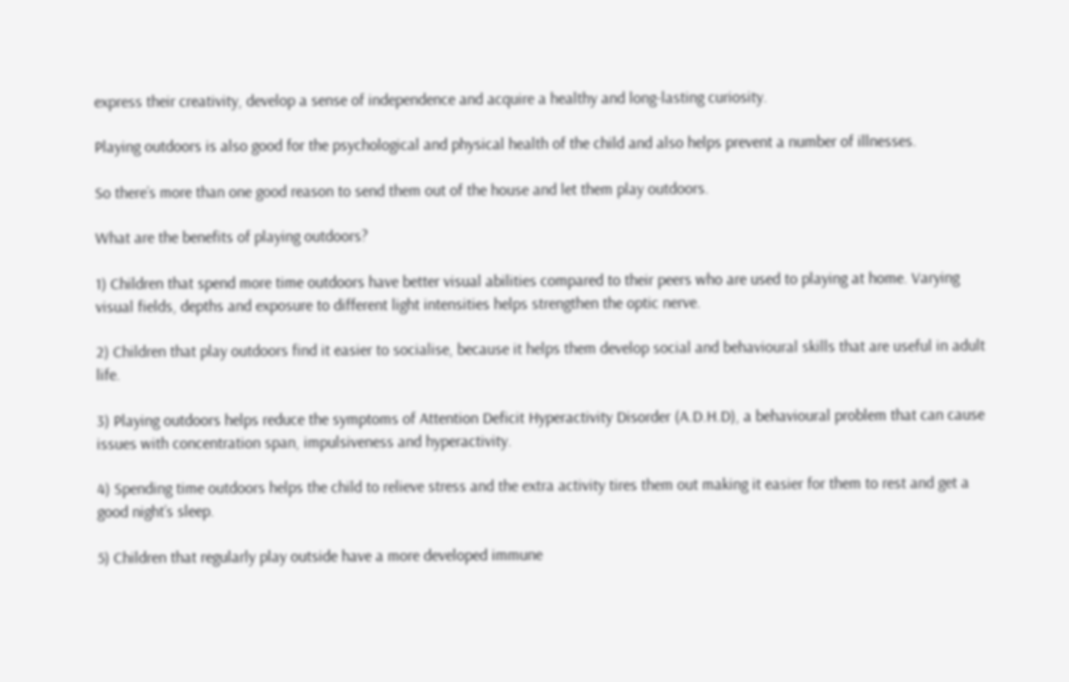express their creativity, develop a sense of independence and acquire a healthy and long-lasting curiosity.

Playing outdoors is also good for the psychological and physical health of the child and also helps prevent a number of illnesses.

So there’s more than one good reason to send them out of the house and let them play outdoors.

What are the benefits of playing outdoors?

1) Children that spend more time outdoors have better visual abilities compared to their peers who are used to playing at home. Varying visual fields, depths and exposure to different light intensities helps strengthen the optic nerve.

2) Children that play outdoors find it easier to socialise, because it helps them develop social and behavioural skills that are useful in adult life.

3) Playing outdoors helps reduce the symptoms of Attention Deficit Hyperactivity Disorder (A.D.H.D), a behavioural problem that can cause issues with concentration span, impulsiveness and hyperactivity.

4) Spending time outdoors helps the child to relieve stress and the extra activity tires them out making it easier for them to rest and get a good night’s sleep.

5) Children that regularly play outside have a more developed immune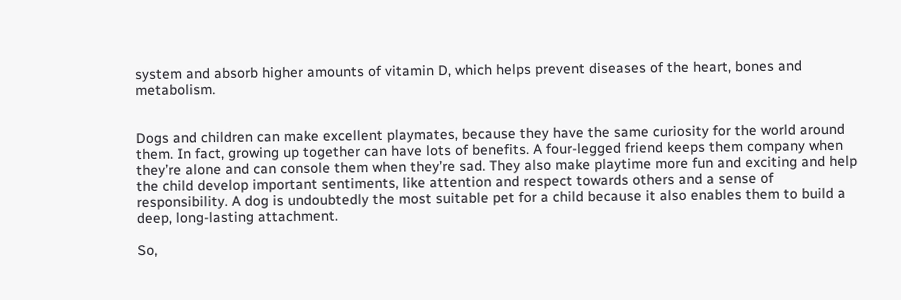system and absorb higher amounts of vitamin D, which helps prevent diseases of the heart, bones and metabolism.


Dogs and children can make excellent playmates, because they have the same curiosity for the world around them. In fact, growing up together can have lots of benefits. A four-legged friend keeps them company when they’re alone and can console them when they’re sad. They also make playtime more fun and exciting and help the child develop important sentiments, like attention and respect towards others and a sense of responsibility. A dog is undoubtedly the most suitable pet for a child because it also enables them to build a deep, long-lasting attachment.

So,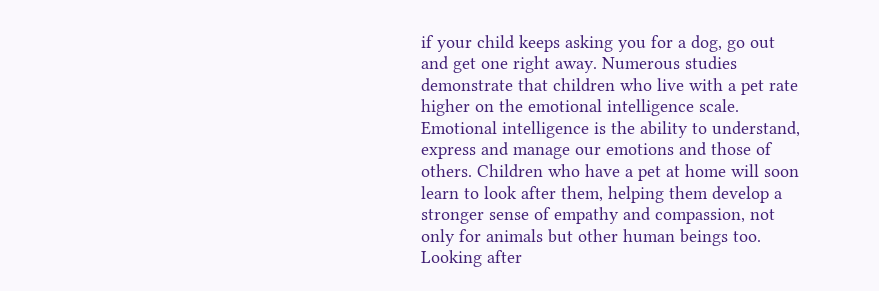if your child keeps asking you for a dog, go out and get one right away. Numerous studies demonstrate that children who live with a pet rate higher on the emotional intelligence scale. Emotional intelligence is the ability to understand, express and manage our emotions and those of others. Children who have a pet at home will soon learn to look after them, helping them develop a stronger sense of empathy and compassion, not only for animals but other human beings too. Looking after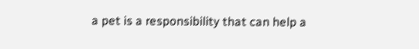a pet is a responsibility that can help a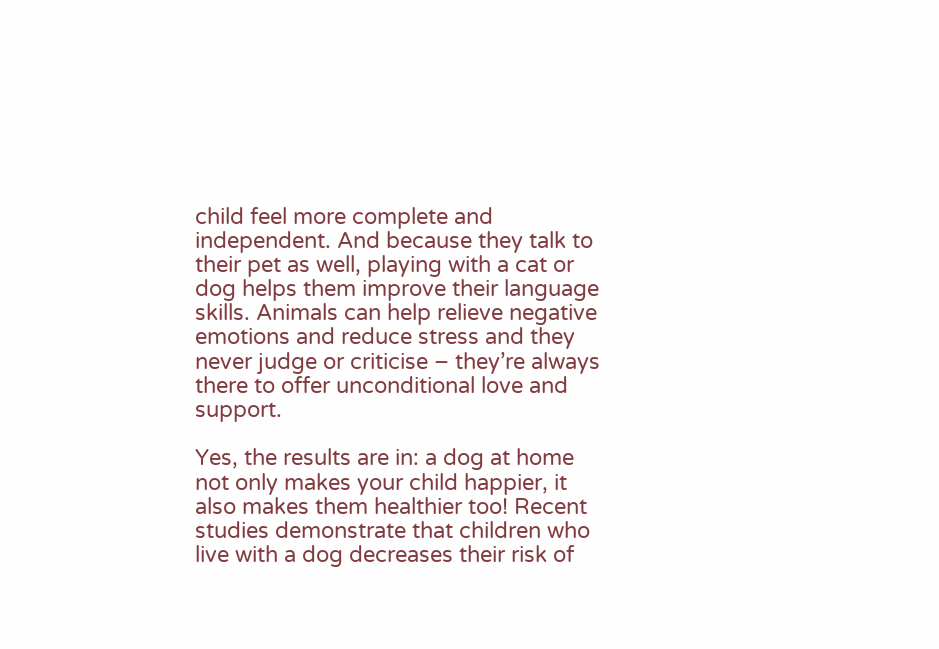child feel more complete and independent. And because they talk to their pet as well, playing with a cat or dog helps them improve their language skills. Animals can help relieve negative emotions and reduce stress and they never judge or criticise – they’re always there to offer unconditional love and support.

Yes, the results are in: a dog at home not only makes your child happier, it also makes them healthier too! Recent studies demonstrate that children who live with a dog decreases their risk of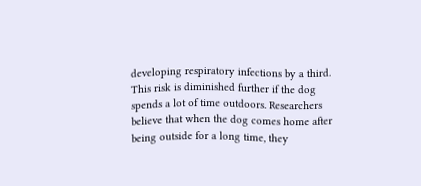developing respiratory infections by a third. This risk is diminished further if the dog spends a lot of time outdoors. Researchers believe that when the dog comes home after being outside for a long time, they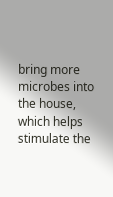bring more microbes into the house, which helps stimulate the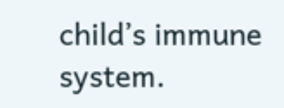child’s immune system.